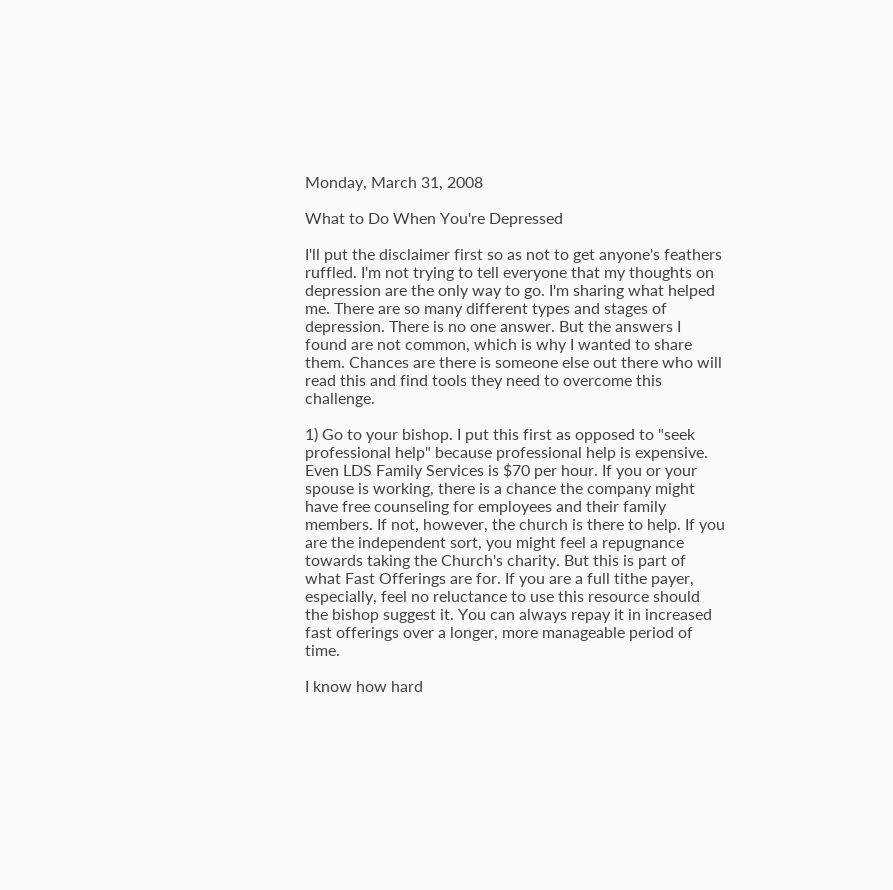Monday, March 31, 2008

What to Do When You're Depressed

I'll put the disclaimer first so as not to get anyone's feathers ruffled. I'm not trying to tell everyone that my thoughts on depression are the only way to go. I'm sharing what helped me. There are so many different types and stages of depression. There is no one answer. But the answers I found are not common, which is why I wanted to share them. Chances are there is someone else out there who will read this and find tools they need to overcome this challenge.

1) Go to your bishop. I put this first as opposed to "seek professional help" because professional help is expensive. Even LDS Family Services is $70 per hour. If you or your spouse is working, there is a chance the company might have free counseling for employees and their family members. If not, however, the church is there to help. If you are the independent sort, you might feel a repugnance towards taking the Church's charity. But this is part of what Fast Offerings are for. If you are a full tithe payer, especially, feel no reluctance to use this resource should the bishop suggest it. You can always repay it in increased fast offerings over a longer, more manageable period of time.

I know how hard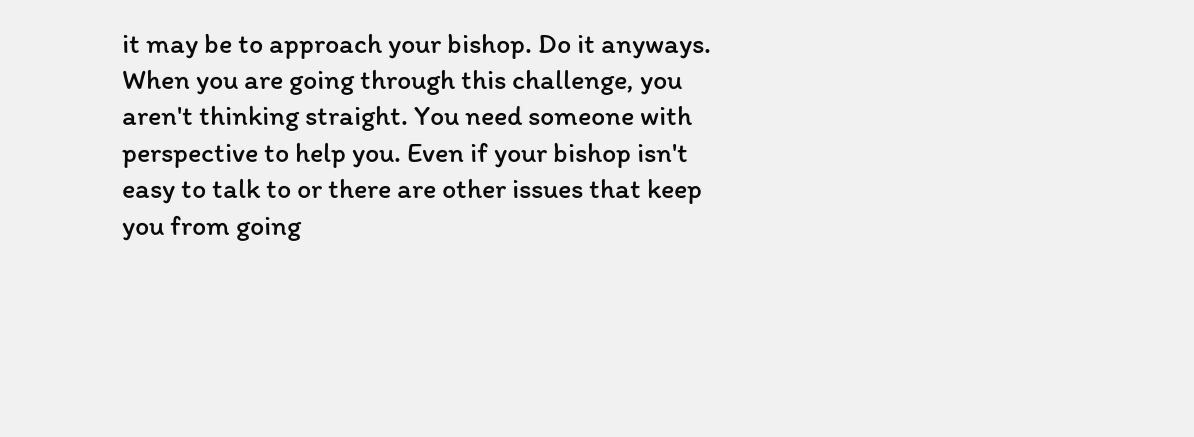it may be to approach your bishop. Do it anyways. When you are going through this challenge, you aren't thinking straight. You need someone with perspective to help you. Even if your bishop isn't easy to talk to or there are other issues that keep you from going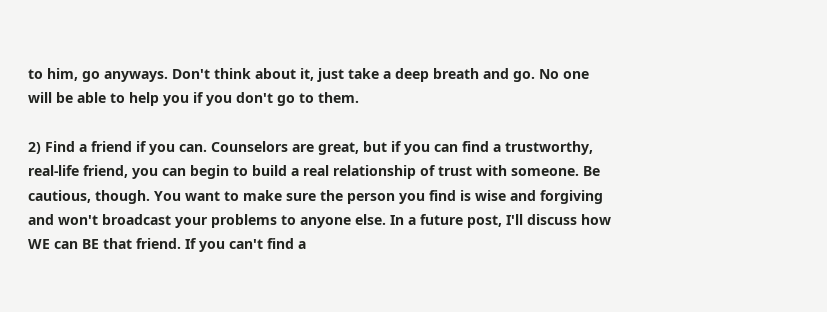to him, go anyways. Don't think about it, just take a deep breath and go. No one will be able to help you if you don't go to them.

2) Find a friend if you can. Counselors are great, but if you can find a trustworthy, real-life friend, you can begin to build a real relationship of trust with someone. Be cautious, though. You want to make sure the person you find is wise and forgiving and won't broadcast your problems to anyone else. In a future post, I'll discuss how WE can BE that friend. If you can't find a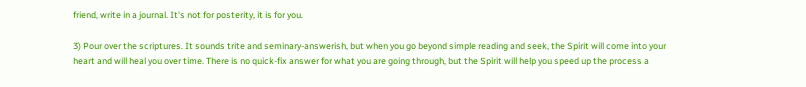friend, write in a journal. It's not for posterity, it is for you.

3) Pour over the scriptures. It sounds trite and seminary-answerish, but when you go beyond simple reading and seek, the Spirit will come into your heart and will heal you over time. There is no quick-fix answer for what you are going through, but the Spirit will help you speed up the process a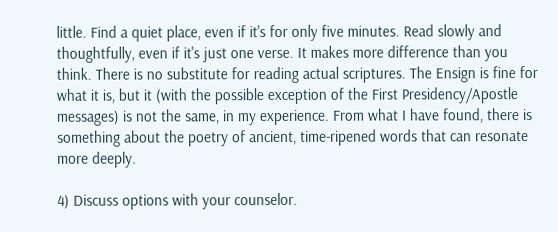little. Find a quiet place, even if it's for only five minutes. Read slowly and thoughtfully, even if it's just one verse. It makes more difference than you think. There is no substitute for reading actual scriptures. The Ensign is fine for what it is, but it (with the possible exception of the First Presidency/Apostle messages) is not the same, in my experience. From what I have found, there is something about the poetry of ancient, time-ripened words that can resonate more deeply.

4) Discuss options with your counselor.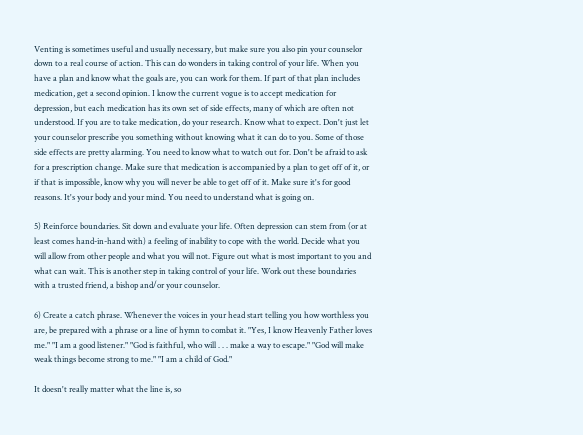Venting is sometimes useful and usually necessary, but make sure you also pin your counselor down to a real course of action. This can do wonders in taking control of your life. When you have a plan and know what the goals are, you can work for them. If part of that plan includes medication, get a second opinion. I know the current vogue is to accept medication for depression, but each medication has its own set of side effects, many of which are often not understood. If you are to take medication, do your research. Know what to expect. Don't just let your counselor prescribe you something without knowing what it can do to you. Some of those side effects are pretty alarming. You need to know what to watch out for. Don't be afraid to ask for a prescription change. Make sure that medication is accompanied by a plan to get off of it, or if that is impossible, know why you will never be able to get off of it. Make sure it's for good reasons. It's your body and your mind. You need to understand what is going on.

5) Reinforce boundaries. Sit down and evaluate your life. Often depression can stem from (or at least comes hand-in-hand with) a feeling of inability to cope with the world. Decide what you will allow from other people and what you will not. Figure out what is most important to you and what can wait. This is another step in taking control of your life. Work out these boundaries with a trusted friend, a bishop and/or your counselor.

6) Create a catch phrase. Whenever the voices in your head start telling you how worthless you are, be prepared with a phrase or a line of hymn to combat it. "Yes, I know Heavenly Father loves me." "I am a good listener." "God is faithful, who will . . . make a way to escape." "God will make weak things become strong to me." "I am a child of God."

It doesn't really matter what the line is, so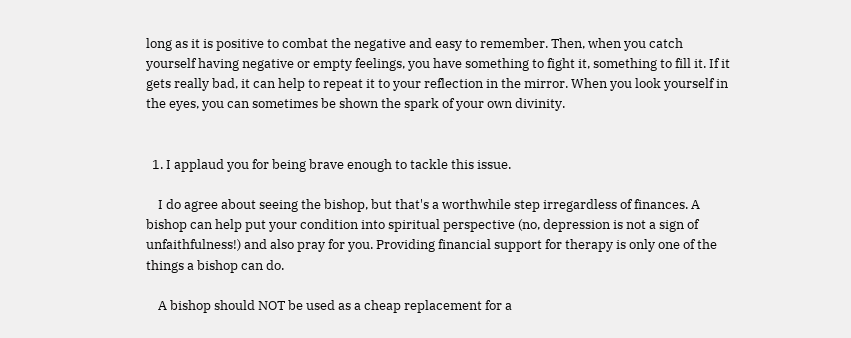long as it is positive to combat the negative and easy to remember. Then, when you catch yourself having negative or empty feelings, you have something to fight it, something to fill it. If it gets really bad, it can help to repeat it to your reflection in the mirror. When you look yourself in the eyes, you can sometimes be shown the spark of your own divinity.


  1. I applaud you for being brave enough to tackle this issue.

    I do agree about seeing the bishop, but that's a worthwhile step irregardless of finances. A bishop can help put your condition into spiritual perspective (no, depression is not a sign of unfaithfulness!) and also pray for you. Providing financial support for therapy is only one of the things a bishop can do.

    A bishop should NOT be used as a cheap replacement for a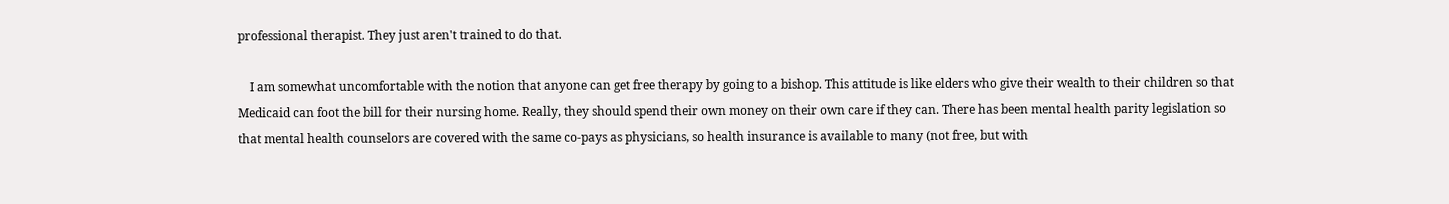professional therapist. They just aren't trained to do that.

    I am somewhat uncomfortable with the notion that anyone can get free therapy by going to a bishop. This attitude is like elders who give their wealth to their children so that Medicaid can foot the bill for their nursing home. Really, they should spend their own money on their own care if they can. There has been mental health parity legislation so that mental health counselors are covered with the same co-pays as physicians, so health insurance is available to many (not free, but with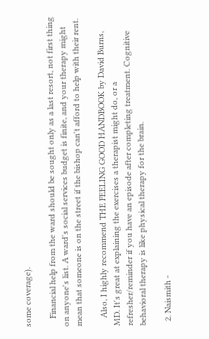some coverage).

    Financial help from the ward should be sought only as a last resort, not first thing on anyone's list. A ward's social services budget is finite, and your therapy might mean that someone is on the street if the bishop can't afford to help with their rent.

    Also, I highly recommend THE FEELING GOOD HANDBOOK by David Burns, MD. It's great at explaining the exercises a therapist might do, or a refresher/reminder if you have an episode after completing treatment. Cognitive behavioral therapy is like physical therapy for the brain.

  2. Naismith -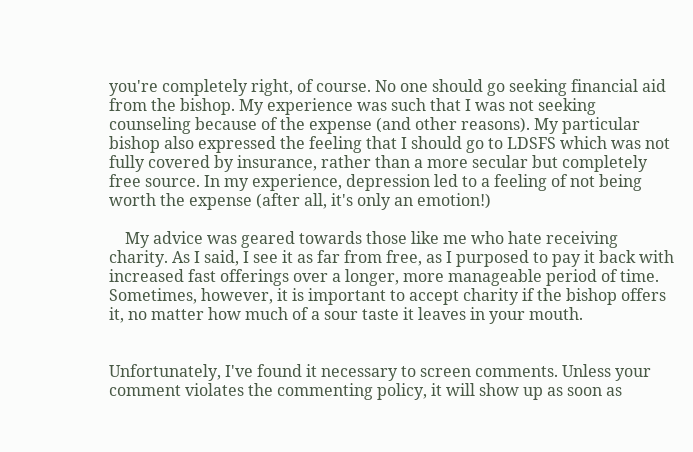you're completely right, of course. No one should go seeking financial aid from the bishop. My experience was such that I was not seeking counseling because of the expense (and other reasons). My particular bishop also expressed the feeling that I should go to LDSFS which was not fully covered by insurance, rather than a more secular but completely free source. In my experience, depression led to a feeling of not being worth the expense (after all, it's only an emotion!)

    My advice was geared towards those like me who hate receiving charity. As I said, I see it as far from free, as I purposed to pay it back with increased fast offerings over a longer, more manageable period of time. Sometimes, however, it is important to accept charity if the bishop offers it, no matter how much of a sour taste it leaves in your mouth.


Unfortunately, I've found it necessary to screen comments. Unless your comment violates the commenting policy, it will show up as soon as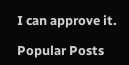I can approve it.

Popular Posts